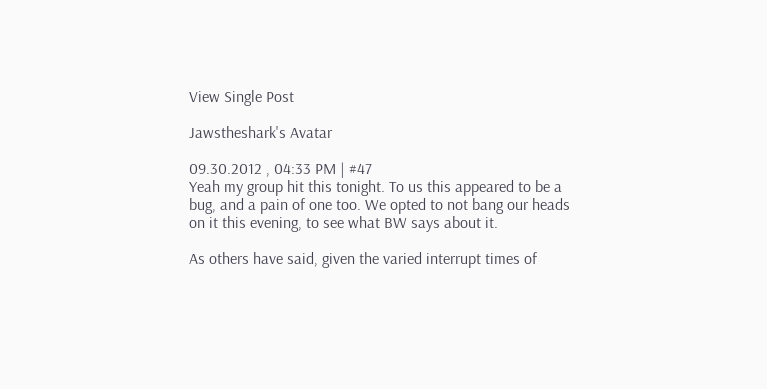View Single Post

Jawstheshark's Avatar

09.30.2012 , 04:33 PM | #47
Yeah my group hit this tonight. To us this appeared to be a bug, and a pain of one too. We opted to not bang our heads on it this evening, to see what BW says about it.

As others have said, given the varied interrupt times of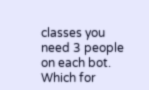classes you need 3 people on each bot. Which for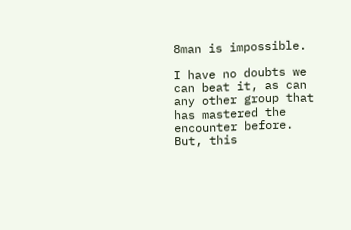8man is impossible.

I have no doubts we can beat it, as can any other group that has mastered the encounter before. But, this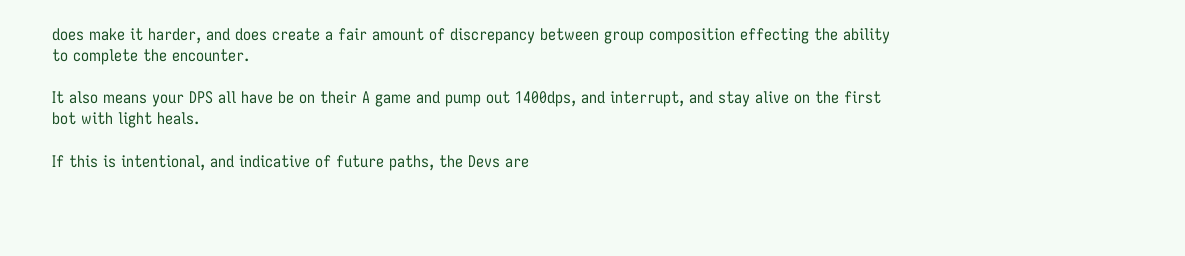does make it harder, and does create a fair amount of discrepancy between group composition effecting the ability to complete the encounter.

It also means your DPS all have be on their A game and pump out 1400dps, and interrupt, and stay alive on the first bot with light heals.

If this is intentional, and indicative of future paths, the Devs are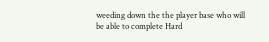weeding down the the player base who will be able to complete Hard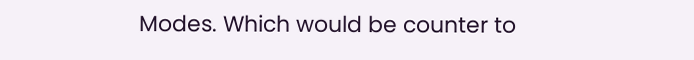Modes. Which would be counter to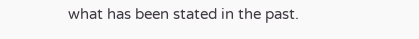what has been stated in the past.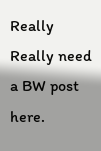Really Really need a BW post here.